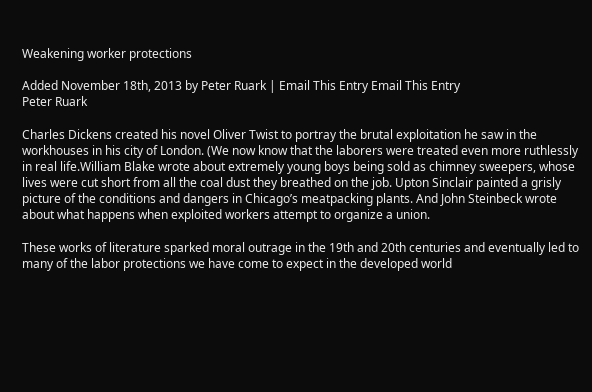Weakening worker protections

Added November 18th, 2013 by Peter Ruark | Email This Entry Email This Entry
Peter Ruark

Charles Dickens created his novel Oliver Twist to portray the brutal exploitation he saw in the workhouses in his city of London. (We now know that the laborers were treated even more ruthlessly in real life.William Blake wrote about extremely young boys being sold as chimney sweepers, whose lives were cut short from all the coal dust they breathed on the job. Upton Sinclair painted a grisly picture of the conditions and dangers in Chicago’s meatpacking plants. And John Steinbeck wrote about what happens when exploited workers attempt to organize a union.

These works of literature sparked moral outrage in the 19th and 20th centuries and eventually led to many of the labor protections we have come to expect in the developed world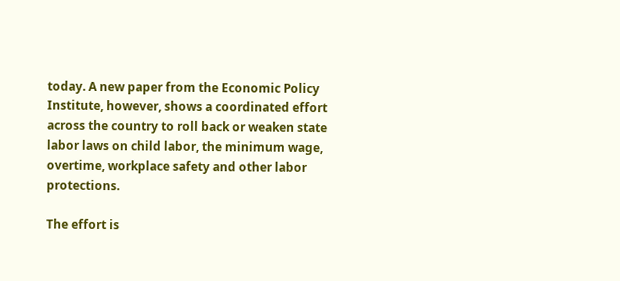today. A new paper from the Economic Policy Institute, however, shows a coordinated effort across the country to roll back or weaken state labor laws on child labor, the minimum wage, overtime, workplace safety and other labor protections.

The effort is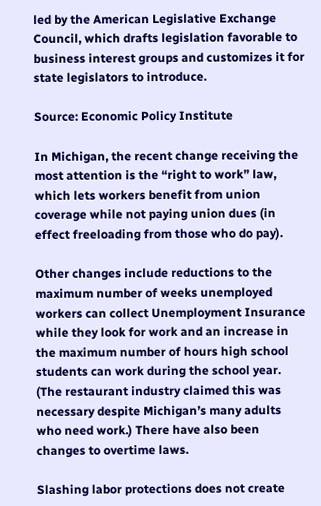led by the American Legislative Exchange Council, which drafts legislation favorable to business interest groups and customizes it for state legislators to introduce.

Source: Economic Policy Institute

In Michigan, the recent change receiving the most attention is the “right to work” law, which lets workers benefit from union coverage while not paying union dues (in effect freeloading from those who do pay).

Other changes include reductions to the maximum number of weeks unemployed workers can collect Unemployment Insurance while they look for work and an increase in the maximum number of hours high school students can work during the school year. (The restaurant industry claimed this was necessary despite Michigan’s many adults who need work.) There have also been changes to overtime laws.

Slashing labor protections does not create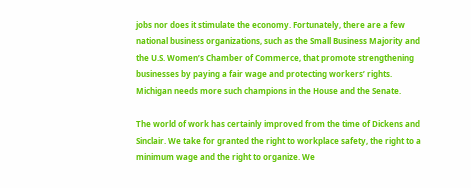jobs nor does it stimulate the economy. Fortunately, there are a few national business organizations, such as the Small Business Majority and the U.S. Women’s Chamber of Commerce, that promote strengthening businesses by paying a fair wage and protecting workers’ rights. Michigan needs more such champions in the House and the Senate.

The world of work has certainly improved from the time of Dickens and Sinclair. We take for granted the right to workplace safety, the right to a minimum wage and the right to organize. We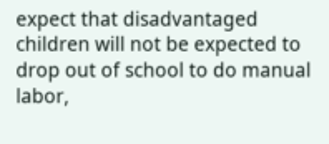expect that disadvantaged children will not be expected to drop out of school to do manual labor,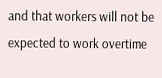and that workers will not be expected to work overtime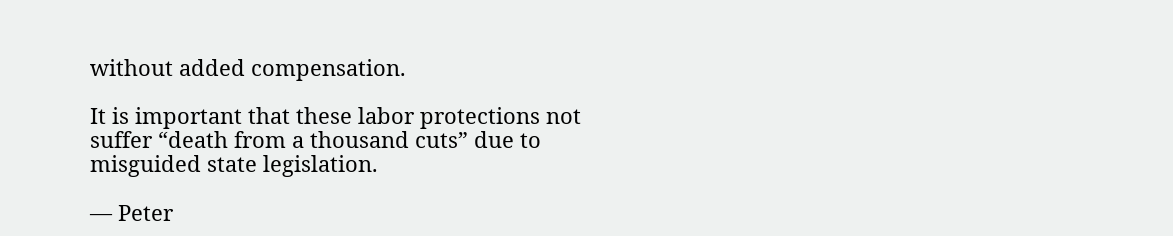without added compensation.

It is important that these labor protections not suffer “death from a thousand cuts” due to misguided state legislation.

— Peter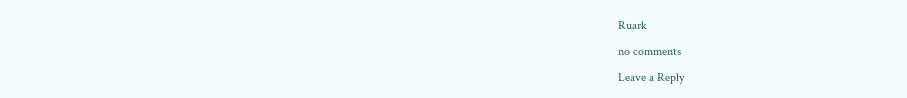Ruark

no comments

Leave a Reply